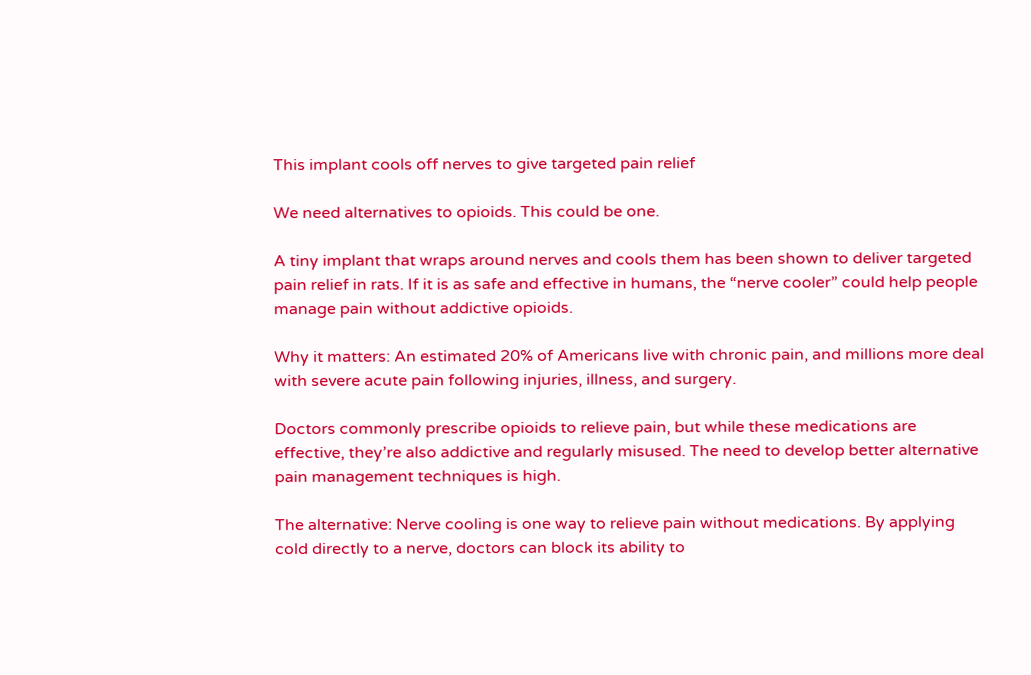This implant cools off nerves to give targeted pain relief

We need alternatives to opioids. This could be one.

A tiny implant that wraps around nerves and cools them has been shown to deliver targeted pain relief in rats. If it is as safe and effective in humans, the “nerve cooler” could help people manage pain without addictive opioids.

Why it matters: An estimated 20% of Americans live with chronic pain, and millions more deal with severe acute pain following injuries, illness, and surgery.

Doctors commonly prescribe opioids to relieve pain, but while these medications are effective, they’re also addictive and regularly misused. The need to develop better alternative pain management techniques is high.

The alternative: Nerve cooling is one way to relieve pain without medications. By applying cold directly to a nerve, doctors can block its ability to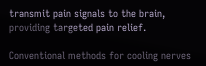transmit pain signals to the brain, providing targeted pain relief.

Conventional methods for cooling nerves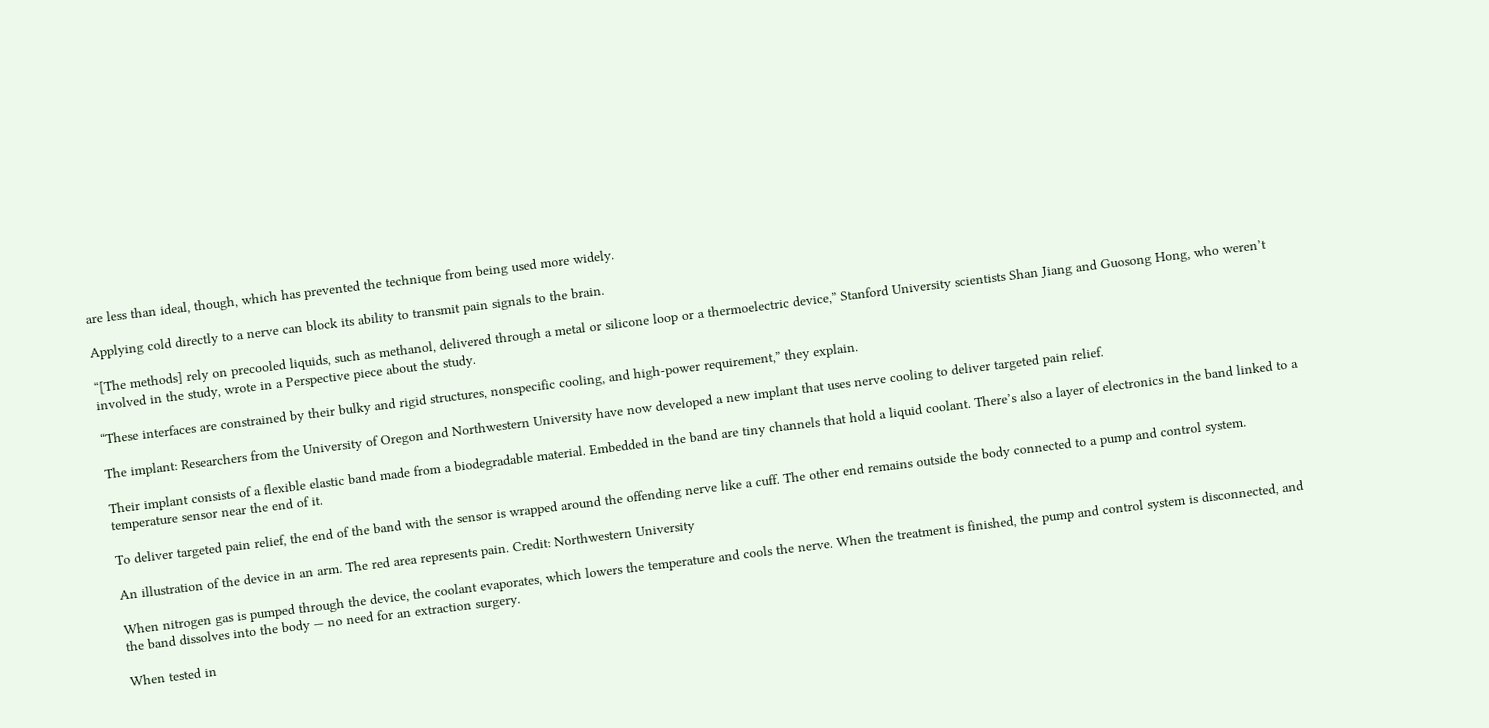are less than ideal, though, which has prevented the technique from being used more widely.

Applying cold directly to a nerve can block its ability to transmit pain signals to the brain.

“[The methods] rely on precooled liquids, such as methanol, delivered through a metal or silicone loop or a thermoelectric device,” Stanford University scientists Shan Jiang and Guosong Hong, who weren’t involved in the study, wrote in a Perspective piece about the study.

“These interfaces are constrained by their bulky and rigid structures, nonspecific cooling, and high-power requirement,” they explain.

The implant: Researchers from the University of Oregon and Northwestern University have now developed a new implant that uses nerve cooling to deliver targeted pain relief.

Their implant consists of a flexible elastic band made from a biodegradable material. Embedded in the band are tiny channels that hold a liquid coolant. There’s also a layer of electronics in the band linked to a temperature sensor near the end of it.

To deliver targeted pain relief, the end of the band with the sensor is wrapped around the offending nerve like a cuff. The other end remains outside the body connected to a pump and control system.

An illustration of the device in an arm. The red area represents pain. Credit: Northwestern University

When nitrogen gas is pumped through the device, the coolant evaporates, which lowers the temperature and cools the nerve. When the treatment is finished, the pump and control system is disconnected, and the band dissolves into the body — no need for an extraction surgery.

When tested in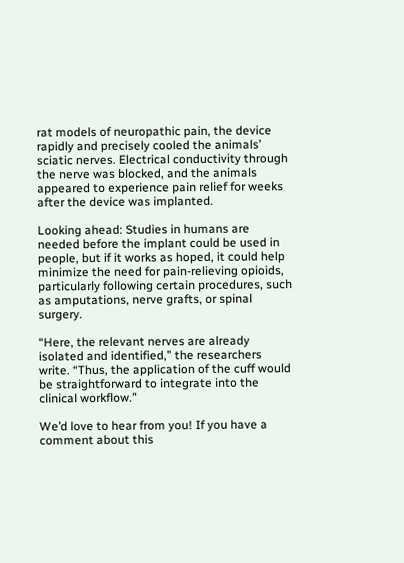rat models of neuropathic pain, the device rapidly and precisely cooled the animals’ sciatic nerves. Electrical conductivity through the nerve was blocked, and the animals appeared to experience pain relief for weeks after the device was implanted.

Looking ahead: Studies in humans are needed before the implant could be used in people, but if it works as hoped, it could help minimize the need for pain-relieving opioids, particularly following certain procedures, such as amputations, nerve grafts, or spinal surgery.

“Here, the relevant nerves are already isolated and identified,” the researchers write. “Thus, the application of the cuff would be straightforward to integrate into the clinical workflow.”

We’d love to hear from you! If you have a comment about this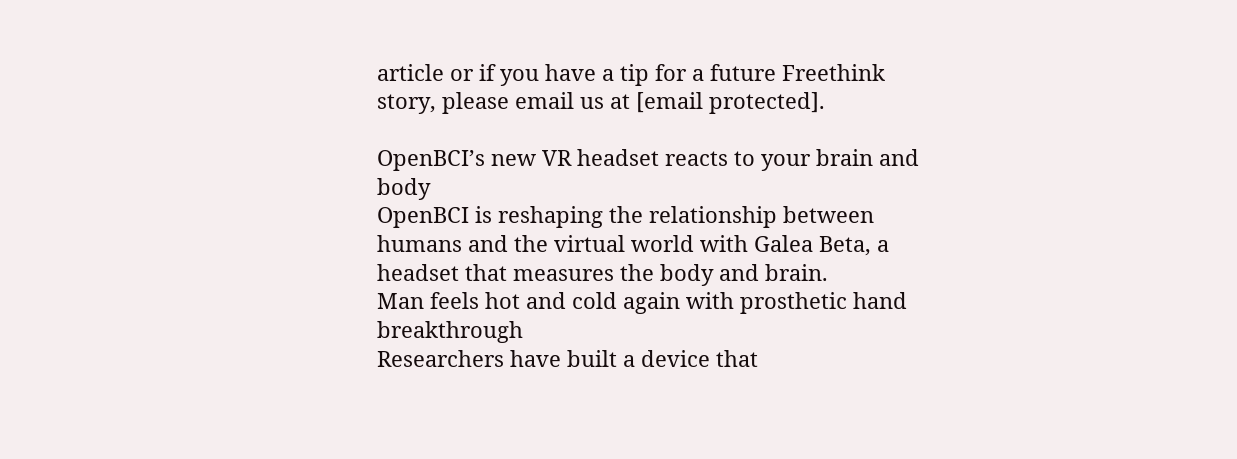article or if you have a tip for a future Freethink story, please email us at [email protected].

OpenBCI’s new VR headset reacts to your brain and body
OpenBCI is reshaping the relationship between humans and the virtual world with Galea Beta, a headset that measures the body and brain.
Man feels hot and cold again with prosthetic hand breakthrough
Researchers have built a device that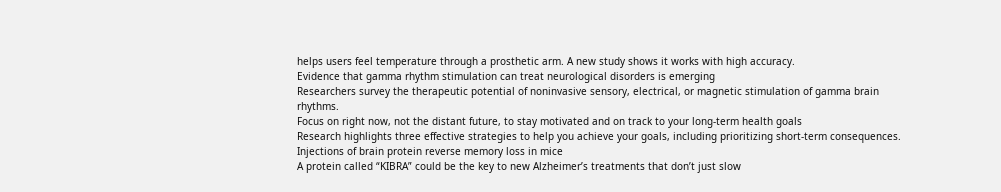helps users feel temperature through a prosthetic arm. A new study shows it works with high accuracy.
Evidence that gamma rhythm stimulation can treat neurological disorders is emerging
Researchers survey the therapeutic potential of noninvasive sensory, electrical, or magnetic stimulation of gamma brain rhythms.
Focus on right now, not the distant future, to stay motivated and on track to your long-term health goals
Research highlights three effective strategies to help you achieve your goals, including prioritizing short-term consequences.
Injections of brain protein reverse memory loss in mice
A protein called “KIBRA” could be the key to new Alzheimer’s treatments that don’t just slow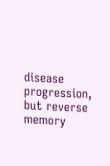disease progression, but reverse memory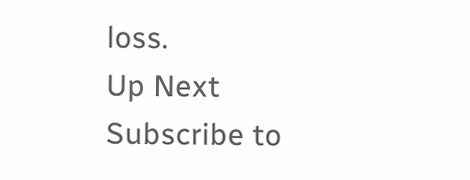loss.
Up Next
Subscribe to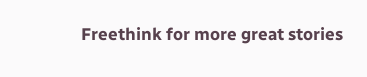Freethink for more great stories